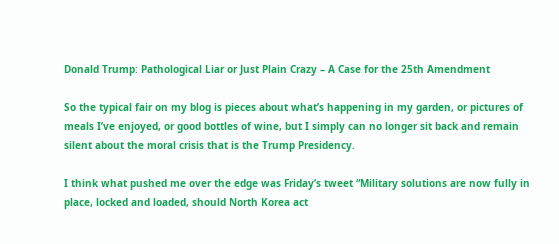Donald Trump: Pathological Liar or Just Plain Crazy – A Case for the 25th Amendment

So the typical fair on my blog is pieces about what’s happening in my garden, or pictures of meals I’ve enjoyed, or good bottles of wine, but I simply can no longer sit back and remain silent about the moral crisis that is the Trump Presidency.

I think what pushed me over the edge was Friday’s tweet “Military solutions are now fully in place, locked and loaded, should North Korea act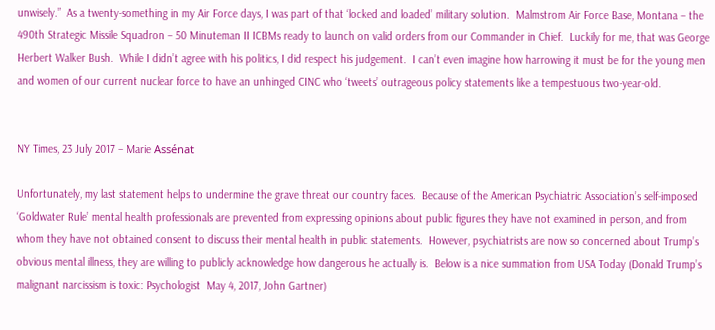unwisely.”  As a twenty-something in my Air Force days, I was part of that ‘locked and loaded’ military solution.  Malmstrom Air Force Base, Montana – the 490th Strategic Missile Squadron – 50 Minuteman II ICBMs ready to launch on valid orders from our Commander in Chief.  Luckily for me, that was George Herbert Walker Bush.  While I didn’t agree with his politics, I did respect his judgement.  I can’t even imagine how harrowing it must be for the young men and women of our current nuclear force to have an unhinged CINC who ‘tweets’ outrageous policy statements like a tempestuous two-year-old.


NY Times, 23 July 2017 – Marie Assénat

Unfortunately, my last statement helps to undermine the grave threat our country faces.  Because of the American Psychiatric Association’s self-imposed ‘Goldwater Rule’ mental health professionals are prevented from expressing opinions about public figures they have not examined in person, and from whom they have not obtained consent to discuss their mental health in public statements.  However, psychiatrists are now so concerned about Trump’s obvious mental illness, they are willing to publicly acknowledge how dangerous he actually is.  Below is a nice summation from USA Today (Donald Trump’s malignant narcissism is toxic: Psychologist  May 4, 2017, John Gartner)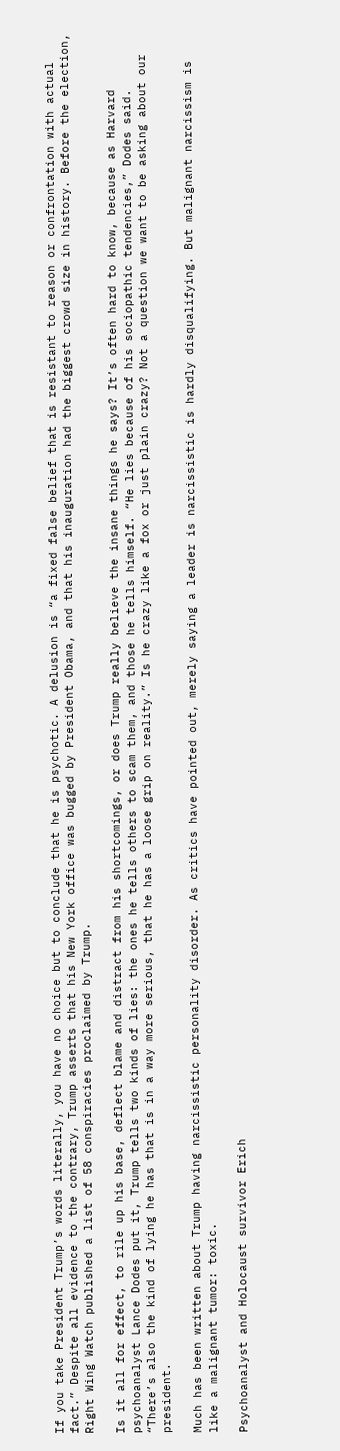If you take President Trump’s words literally, you have no choice but to conclude that he is psychotic. A delusion is “a fixed false belief that is resistant to reason or confrontation with actual fact.” Despite all evidence to the contrary, Trump asserts that his New York office was bugged by President Obama, and that his inauguration had the biggest crowd size in history. Before the election, Right Wing Watch published a list of 58 conspiracies proclaimed by Trump.

Is it all for effect, to rile up his base, deflect blame and distract from his shortcomings, or does Trump really believe the insane things he says? It’s often hard to know, because as Harvard psychoanalyst Lance Dodes put it, Trump tells two kinds of lies: the ones he tells others to scam them, and those he tells himself. “He lies because of his sociopathic tendencies,” Dodes said. “There’s also the kind of lying he has that is in a way more serious, that he has a loose grip on reality.” Is he crazy like a fox or just plain crazy? Not a question we want to be asking about our president.

Much has been written about Trump having narcissistic personality disorder. As critics have pointed out, merely saying a leader is narcissistic is hardly disqualifying. But malignant narcissism is like a malignant tumor: toxic.

Psychoanalyst and Holocaust survivor Erich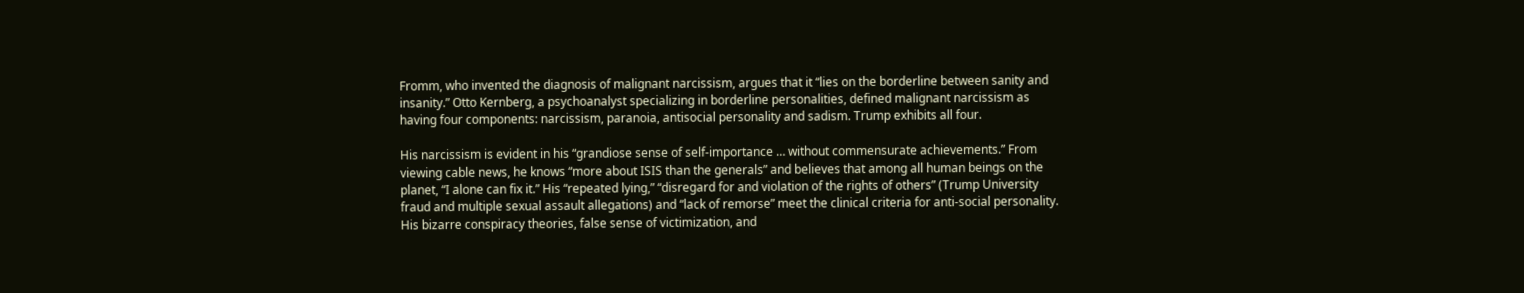Fromm, who invented the diagnosis of malignant narcissism, argues that it “lies on the borderline between sanity and insanity.” Otto Kernberg, a psychoanalyst specializing in borderline personalities, defined malignant narcissism as having four components: narcissism, paranoia, antisocial personality and sadism. Trump exhibits all four.

His narcissism is evident in his “grandiose sense of self-importance … without commensurate achievements.” From viewing cable news, he knows “more about ISIS than the generals” and believes that among all human beings on the planet, “I alone can fix it.” His “repeated lying,” “disregard for and violation of the rights of others” (Trump University fraud and multiple sexual assault allegations) and “lack of remorse” meet the clinical criteria for anti-social personality. His bizarre conspiracy theories, false sense of victimization, and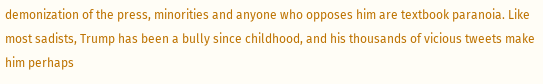demonization of the press, minorities and anyone who opposes him are textbook paranoia. Like most sadists, Trump has been a bully since childhood, and his thousands of vicious tweets make him perhaps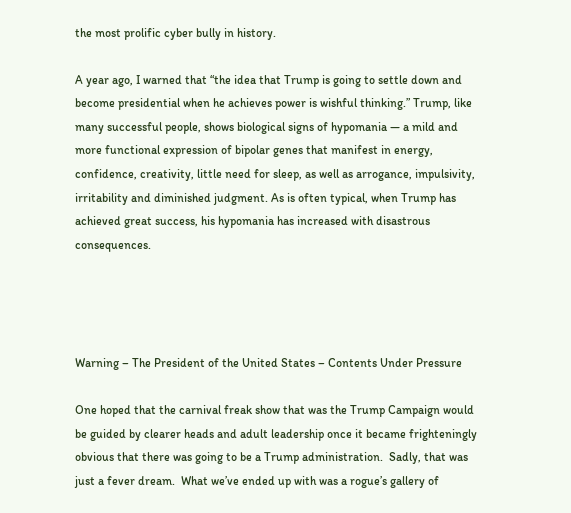the most prolific cyber bully in history.

A year ago, I warned that “the idea that Trump is going to settle down and become presidential when he achieves power is wishful thinking.” Trump, like many successful people, shows biological signs of hypomania — a mild and more functional expression of bipolar genes that manifest in energy, confidence, creativity, little need for sleep, as well as arrogance, impulsivity, irritability and diminished judgment. As is often typical, when Trump has achieved great success, his hypomania has increased with disastrous consequences.




Warning – The President of the United States – Contents Under Pressure

One hoped that the carnival freak show that was the Trump Campaign would be guided by clearer heads and adult leadership once it became frighteningly obvious that there was going to be a Trump administration.  Sadly, that was just a fever dream.  What we’ve ended up with was a rogue’s gallery of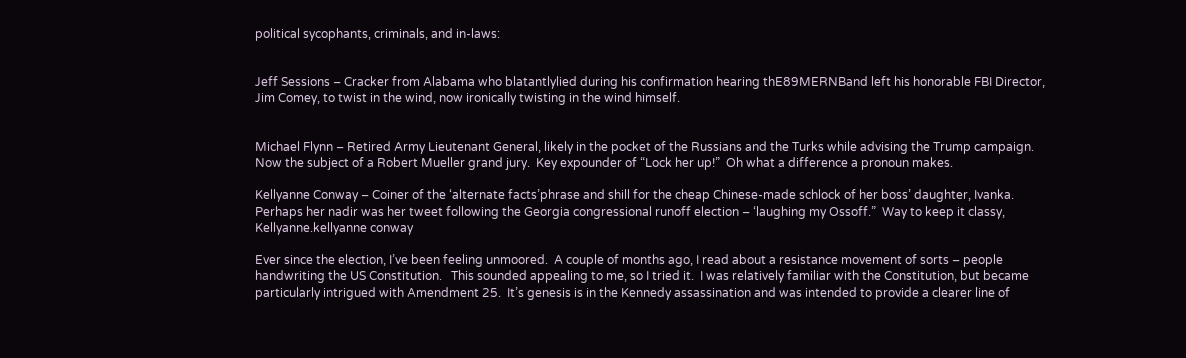political sycophants, criminals, and in-laws:


Jeff Sessions – Cracker from Alabama who blatantlylied during his confirmation hearing thE89MERNBand left his honorable FBI Director, Jim Comey, to twist in the wind, now ironically twisting in the wind himself.


Michael Flynn – Retired Army Lieutenant General, likely in the pocket of the Russians and the Turks while advising the Trump campaign.  Now the subject of a Robert Mueller grand jury.  Key expounder of “Lock her up!”  Oh what a difference a pronoun makes.

Kellyanne Conway – Coiner of the ‘alternate facts’phrase and shill for the cheap Chinese-made schlock of her boss’ daughter, Ivanka.  Perhaps her nadir was her tweet following the Georgia congressional runoff election – ‘laughing my Ossoff.”  Way to keep it classy, Kellyanne.kellyanne conway

Ever since the election, I’ve been feeling unmoored.  A couple of months ago, I read about a resistance movement of sorts – people handwriting the US Constitution.   This sounded appealing to me, so I tried it.  I was relatively familiar with the Constitution, but became particularly intrigued with Amendment 25.  It’s genesis is in the Kennedy assassination and was intended to provide a clearer line of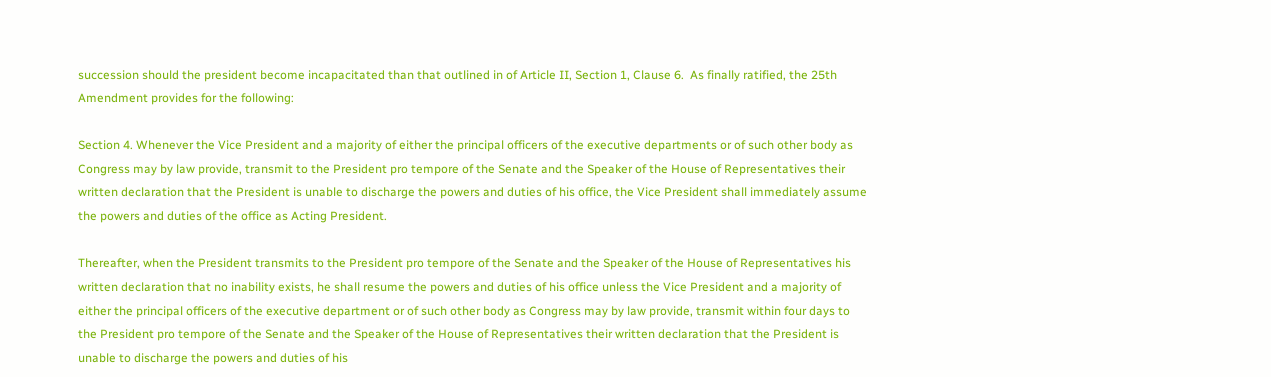succession should the president become incapacitated than that outlined in of Article II, Section 1, Clause 6.  As finally ratified, the 25th Amendment provides for the following:

Section 4. Whenever the Vice President and a majority of either the principal officers of the executive departments or of such other body as Congress may by law provide, transmit to the President pro tempore of the Senate and the Speaker of the House of Representatives their written declaration that the President is unable to discharge the powers and duties of his office, the Vice President shall immediately assume the powers and duties of the office as Acting President.

Thereafter, when the President transmits to the President pro tempore of the Senate and the Speaker of the House of Representatives his written declaration that no inability exists, he shall resume the powers and duties of his office unless the Vice President and a majority of either the principal officers of the executive department or of such other body as Congress may by law provide, transmit within four days to the President pro tempore of the Senate and the Speaker of the House of Representatives their written declaration that the President is unable to discharge the powers and duties of his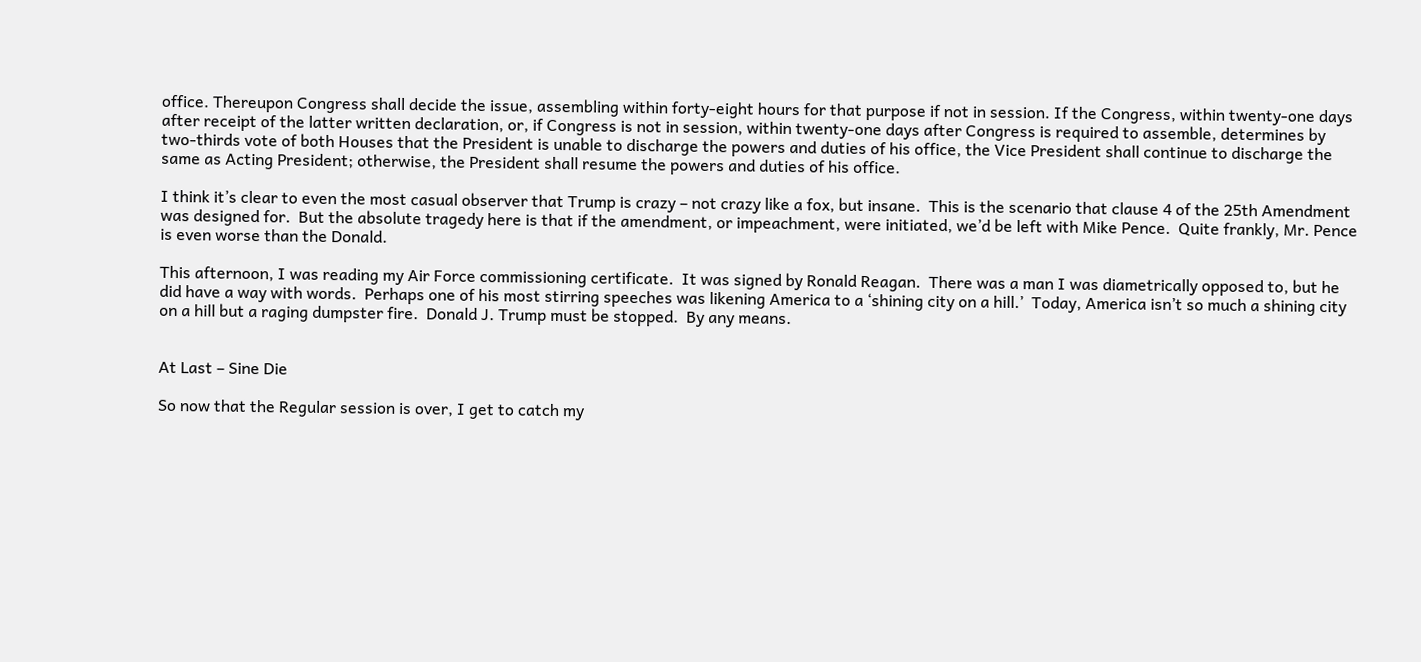office. Thereupon Congress shall decide the issue, assembling within forty-eight hours for that purpose if not in session. If the Congress, within twenty-one days after receipt of the latter written declaration, or, if Congress is not in session, within twenty-one days after Congress is required to assemble, determines by two-thirds vote of both Houses that the President is unable to discharge the powers and duties of his office, the Vice President shall continue to discharge the same as Acting President; otherwise, the President shall resume the powers and duties of his office.

I think it’s clear to even the most casual observer that Trump is crazy – not crazy like a fox, but insane.  This is the scenario that clause 4 of the 25th Amendment was designed for.  But the absolute tragedy here is that if the amendment, or impeachment, were initiated, we’d be left with Mike Pence.  Quite frankly, Mr. Pence is even worse than the Donald.

This afternoon, I was reading my Air Force commissioning certificate.  It was signed by Ronald Reagan.  There was a man I was diametrically opposed to, but he did have a way with words.  Perhaps one of his most stirring speeches was likening America to a ‘shining city on a hill.’  Today, America isn’t so much a shining city on a hill but a raging dumpster fire.  Donald J. Trump must be stopped.  By any means.


At Last – Sine Die

So now that the Regular session is over, I get to catch my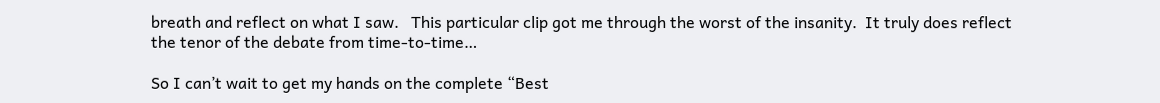breath and reflect on what I saw.   This particular clip got me through the worst of the insanity.  It truly does reflect the tenor of the debate from time-to-time…

So I can’t wait to get my hands on the complete “Best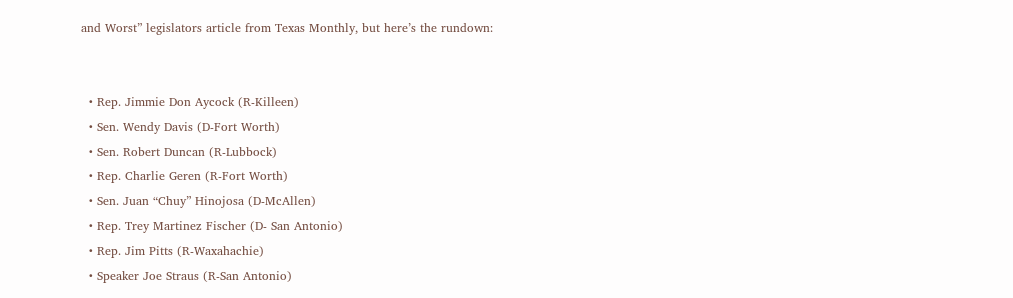and Worst” legislators article from Texas Monthly, but here’s the rundown:


  • Rep. Jimmie Don Aycock (R-Killeen)
  • Sen. Wendy Davis (D-Fort Worth)
  • Sen. Robert Duncan (R-Lubbock)
  • Rep. Charlie Geren (R-Fort Worth)
  • Sen. Juan “Chuy” Hinojosa (D-McAllen)
  • Rep. Trey Martinez Fischer (D- San Antonio)
  • Rep. Jim Pitts (R-Waxahachie)
  • Speaker Joe Straus (R-San Antonio)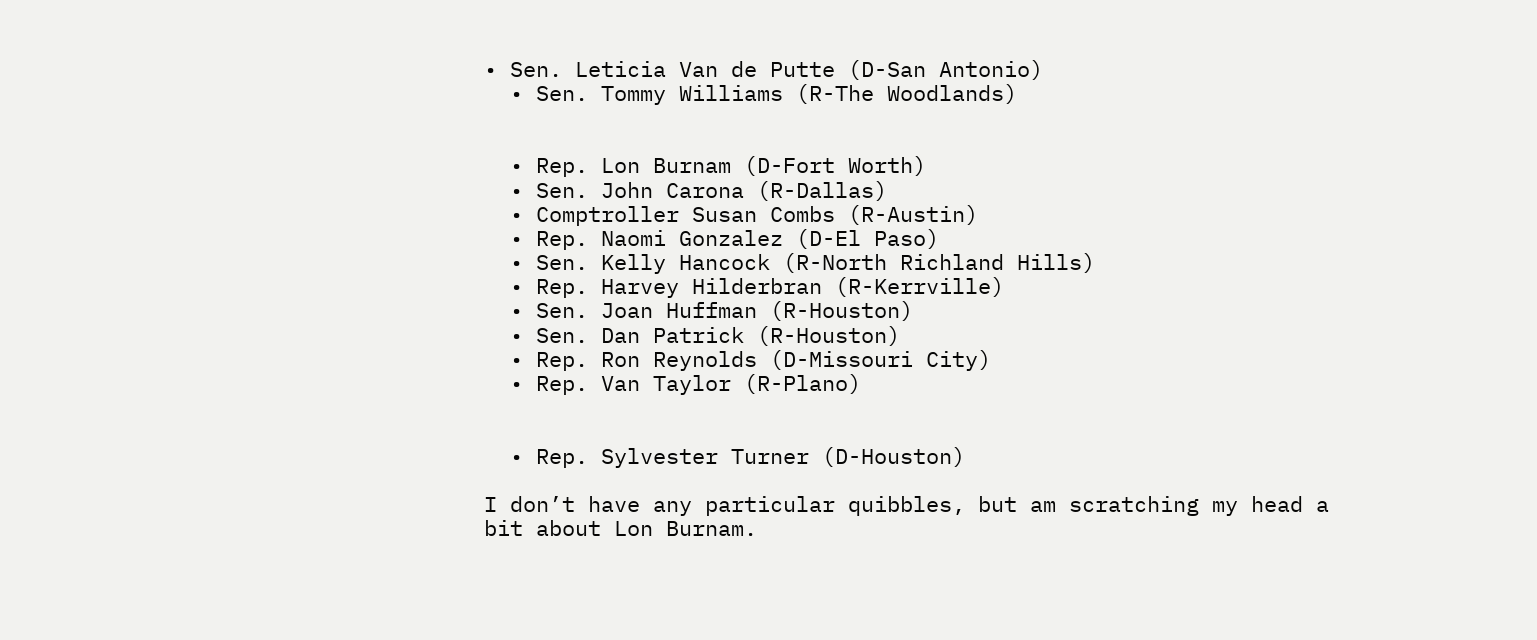• Sen. Leticia Van de Putte (D-San Antonio)
  • Sen. Tommy Williams (R-The Woodlands)


  • Rep. Lon Burnam (D-Fort Worth)
  • Sen. John Carona (R-Dallas)
  • Comptroller Susan Combs (R-Austin)
  • Rep. Naomi Gonzalez (D-El Paso)
  • Sen. Kelly Hancock (R-North Richland Hills)
  • Rep. Harvey Hilderbran (R-Kerrville)
  • Sen. Joan Huffman (R-Houston)
  • Sen. Dan Patrick (R-Houston)
  • Rep. Ron Reynolds (D-Missouri City)
  • Rep. Van Taylor (R-Plano)


  • Rep. Sylvester Turner (D-Houston)

I don’t have any particular quibbles, but am scratching my head a bit about Lon Burnam.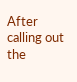After calling out the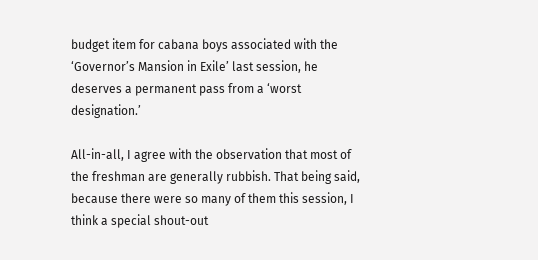budget item for cabana boys associated with the ‘Governor’s Mansion in Exile’ last session, he deserves a permanent pass from a ‘worst designation.’

All-in-all, I agree with the observation that most of the freshman are generally rubbish. That being said, because there were so many of them this session, I think a special shout-out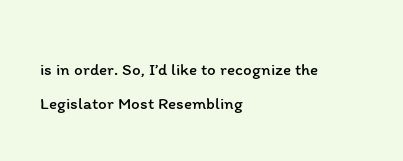is in order. So, I’d like to recognize the Legislator Most Resembling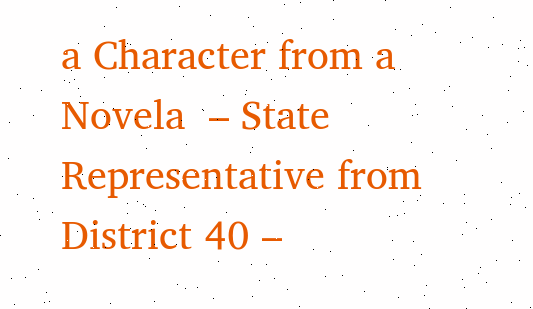a Character from a Novela  – State Representative from District 40 –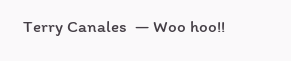Terry Canales  — Woo hoo!!